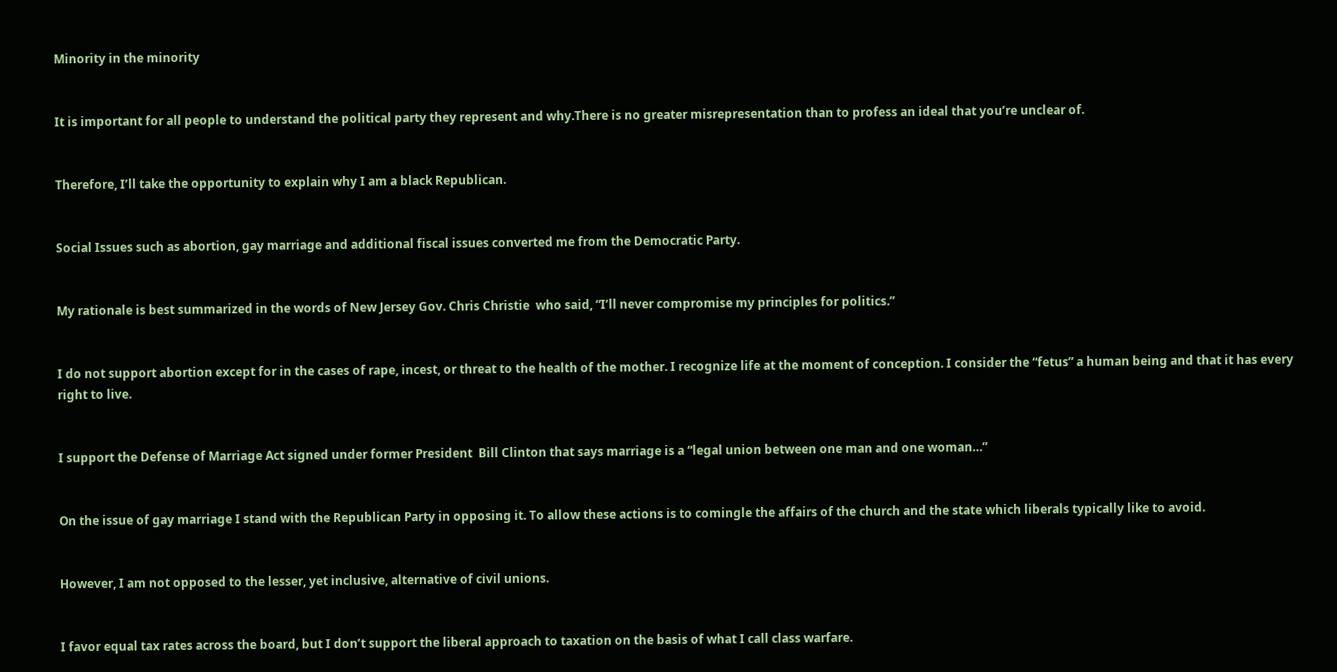Minority in the minority


It is important for all people to understand the political party they represent and why.There is no greater misrepresentation than to profess an ideal that you’re unclear of.


Therefore, I’ll take the opportunity to explain why I am a black Republican.


Social Issues such as abortion, gay marriage and additional fiscal issues converted me from the Democratic Party.


My rationale is best summarized in the words of New Jersey Gov. Chris Christie  who said, “I’ll never compromise my principles for politics.”


I do not support abortion except for in the cases of rape, incest, or threat to the health of the mother. I recognize life at the moment of conception. I consider the “fetus” a human being and that it has every right to live.


I support the Defense of Marriage Act signed under former President  Bill Clinton that says marriage is a “legal union between one man and one woman…”


On the issue of gay marriage I stand with the Republican Party in opposing it. To allow these actions is to comingle the affairs of the church and the state which liberals typically like to avoid.


However, I am not opposed to the lesser, yet inclusive, alternative of civil unions.


I favor equal tax rates across the board, but I don’t support the liberal approach to taxation on the basis of what I call class warfare.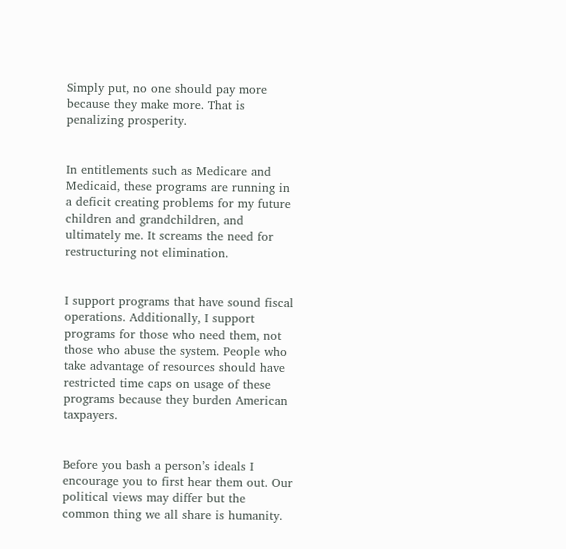Simply put, no one should pay more because they make more. That is penalizing prosperity.


In entitlements such as Medicare and Medicaid, these programs are running in a deficit creating problems for my future children and grandchildren, and ultimately me. It screams the need for restructuring not elimination.


I support programs that have sound fiscal operations. Additionally, I support programs for those who need them, not those who abuse the system. People who take advantage of resources should have restricted time caps on usage of these programs because they burden American taxpayers.


Before you bash a person’s ideals I encourage you to first hear them out. Our political views may differ but the common thing we all share is humanity.